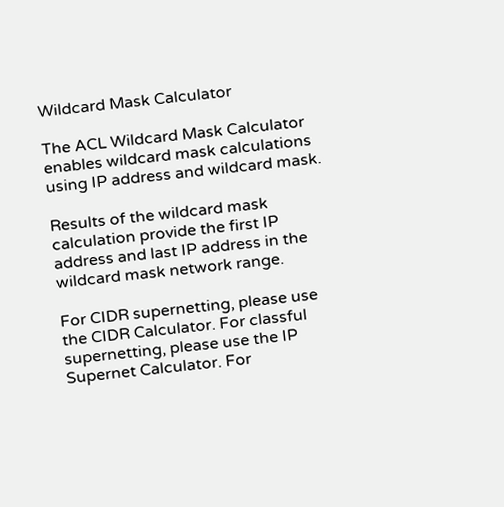Wildcard Mask Calculator

The ACL Wildcard Mask Calculator enables wildcard mask calculations using IP address and wildcard mask.

Results of the wildcard mask calculation provide the first IP address and last IP address in the wildcard mask network range.

For CIDR supernetting, please use the CIDR Calculator. For classful supernetting, please use the IP Supernet Calculator. For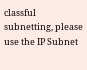classful subnetting, please use the IP Subnet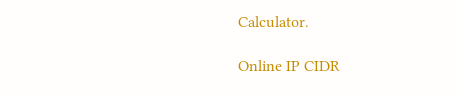Calculator.

Online IP CIDR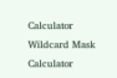Calculator Wildcard Mask Calculator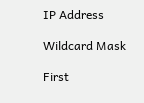IP Address

Wildcard Mask

First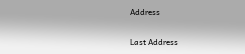Address

Last Address